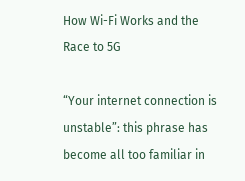How Wi-Fi Works and the Race to 5G

“Your internet connection is unstable”: this phrase has become all too familiar in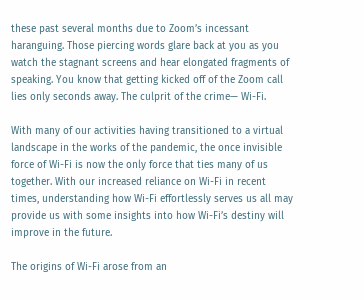these past several months due to Zoom’s incessant haranguing. Those piercing words glare back at you as you watch the stagnant screens and hear elongated fragments of speaking. You know that getting kicked off of the Zoom call lies only seconds away. The culprit of the crime— Wi-Fi.

With many of our activities having transitioned to a virtual landscape in the works of the pandemic, the once invisible force of Wi-Fi is now the only force that ties many of us together. With our increased reliance on Wi-Fi in recent times, understanding how Wi-Fi effortlessly serves us all may provide us with some insights into how Wi-Fi’s destiny will improve in the future.

The origins of Wi-Fi arose from an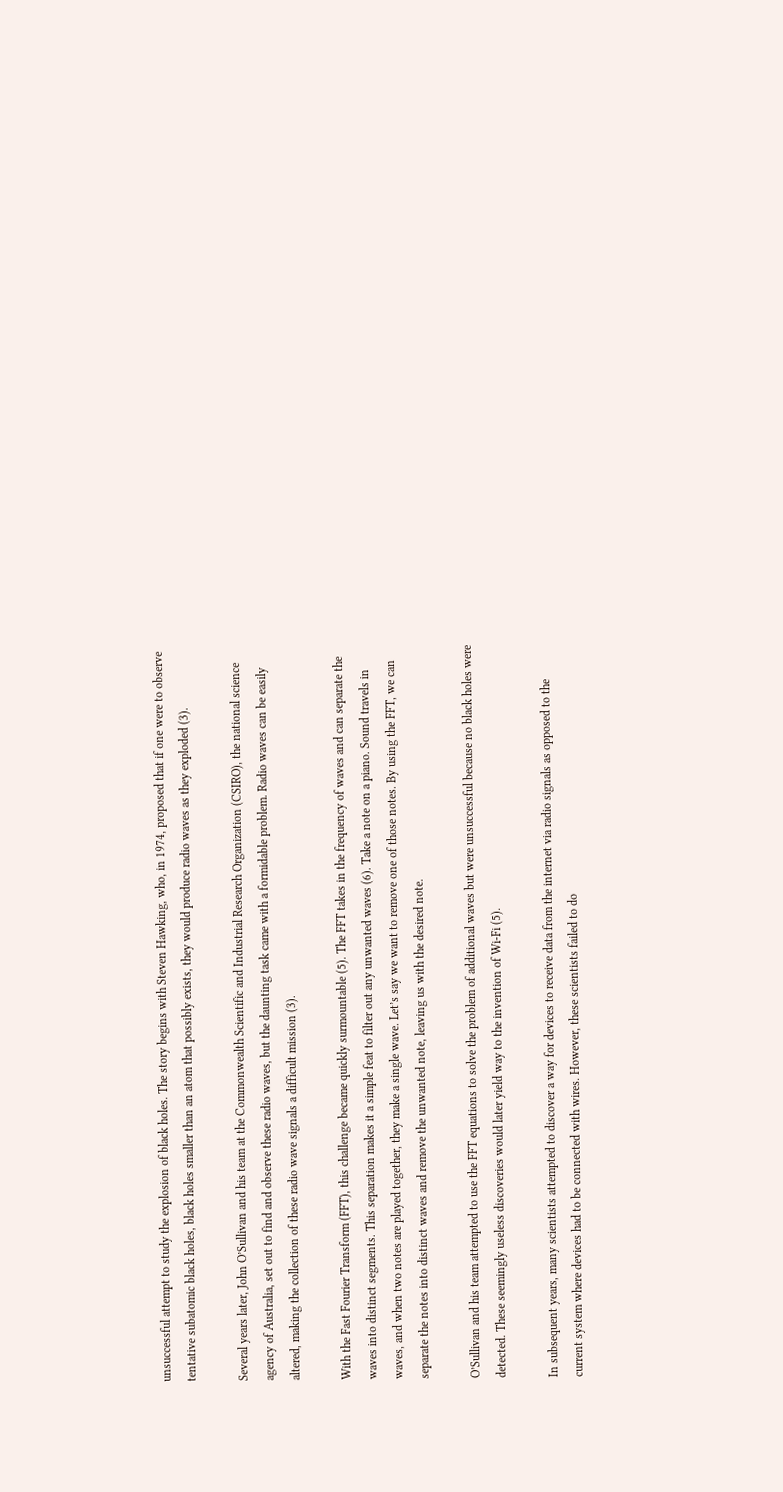unsuccessful attempt to study the explosion of black holes. The story begins with Steven Hawking, who, in 1974, proposed that if one were to observe tentative subatomic black holes, black holes smaller than an atom that possibly exists, they would produce radio waves as they exploded (3).

Several years later, John O’Sullivan and his team at the Commonwealth Scientific and Industrial Research Organization (CSIRO), the national science agency of Australia, set out to find and observe these radio waves, but the daunting task came with a formidable problem. Radio waves can be easily altered, making the collection of these radio wave signals a difficult mission (3).

With the Fast Fourier Transform (FFT), this challenge became quickly surmountable (5). The FFT takes in the frequency of waves and can separate the waves into distinct segments. This separation makes it a simple feat to filter out any unwanted waves (6). Take a note on a piano. Sound travels in waves, and when two notes are played together, they make a single wave. Let’s say we want to remove one of those notes. By using the FFT, we can separate the notes into distinct waves and remove the unwanted note, leaving us with the desired note.

O’Sullivan and his team attempted to use the FFT equations to solve the problem of additional waves but were unsuccessful because no black holes were detected. These seemingly useless discoveries would later yield way to the invention of Wi-Fi (5).

In subsequent years, many scientists attempted to discover a way for devices to receive data from the internet via radio signals as opposed to the current system where devices had to be connected with wires. However, these scientists failed to do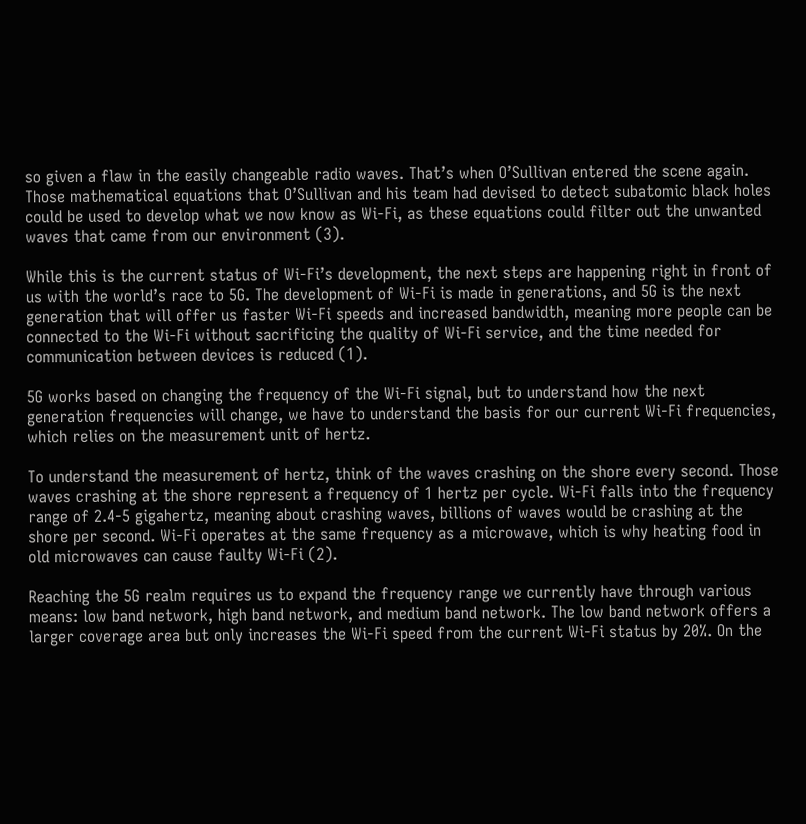so given a flaw in the easily changeable radio waves. That’s when O’Sullivan entered the scene again. Those mathematical equations that O’Sullivan and his team had devised to detect subatomic black holes could be used to develop what we now know as Wi-Fi, as these equations could filter out the unwanted waves that came from our environment (3).

While this is the current status of Wi-Fi’s development, the next steps are happening right in front of us with the world’s race to 5G. The development of Wi-Fi is made in generations, and 5G is the next generation that will offer us faster Wi-Fi speeds and increased bandwidth, meaning more people can be connected to the Wi-Fi without sacrificing the quality of Wi-Fi service, and the time needed for communication between devices is reduced (1).

5G works based on changing the frequency of the Wi-Fi signal, but to understand how the next generation frequencies will change, we have to understand the basis for our current Wi-Fi frequencies, which relies on the measurement unit of hertz.

To understand the measurement of hertz, think of the waves crashing on the shore every second. Those waves crashing at the shore represent a frequency of 1 hertz per cycle. Wi-Fi falls into the frequency range of 2.4-5 gigahertz, meaning about crashing waves, billions of waves would be crashing at the shore per second. Wi-Fi operates at the same frequency as a microwave, which is why heating food in old microwaves can cause faulty Wi-Fi (2).

Reaching the 5G realm requires us to expand the frequency range we currently have through various means: low band network, high band network, and medium band network. The low band network offers a larger coverage area but only increases the Wi-Fi speed from the current Wi-Fi status by 20%. On the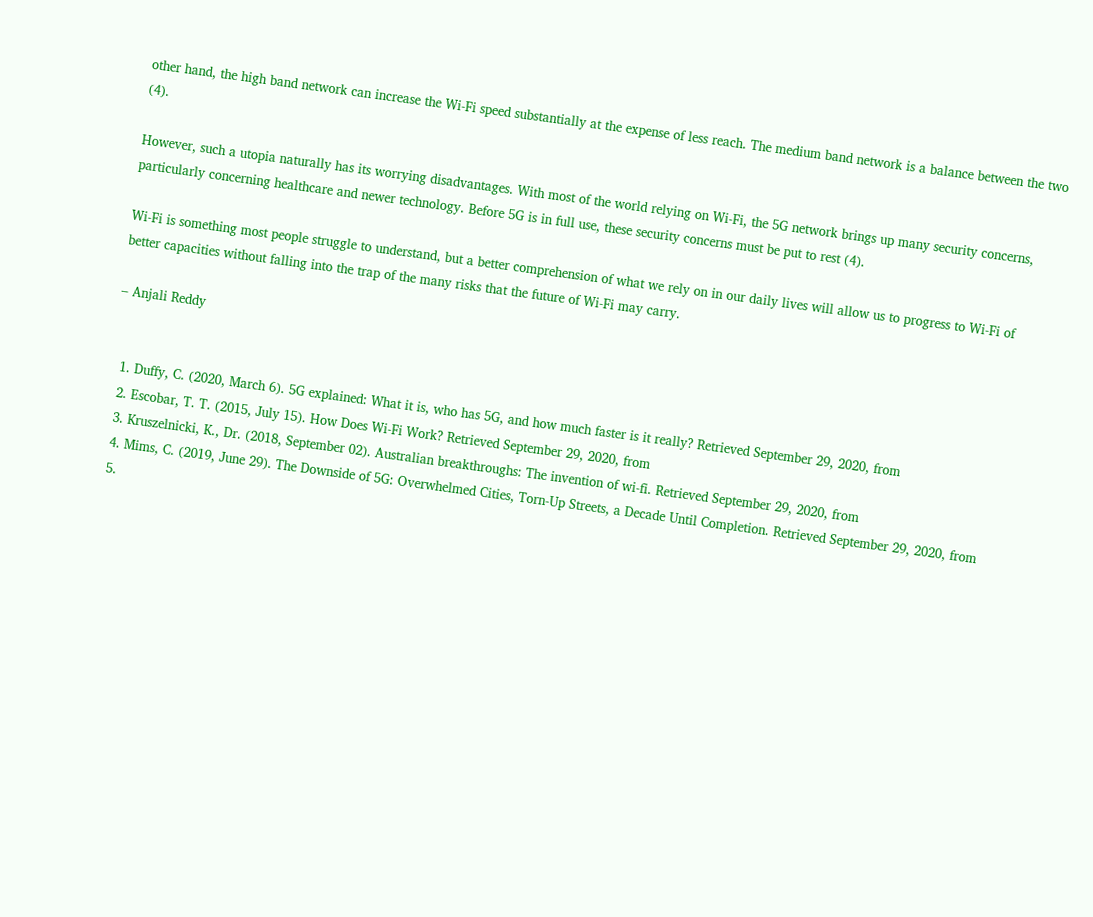other hand, the high band network can increase the Wi-Fi speed substantially at the expense of less reach. The medium band network is a balance between the two (4).

However, such a utopia naturally has its worrying disadvantages. With most of the world relying on Wi-Fi, the 5G network brings up many security concerns, particularly concerning healthcare and newer technology. Before 5G is in full use, these security concerns must be put to rest (4).

Wi-Fi is something most people struggle to understand, but a better comprehension of what we rely on in our daily lives will allow us to progress to Wi-Fi of better capacities without falling into the trap of the many risks that the future of Wi-Fi may carry.

– Anjali Reddy


  1. Duffy, C. (2020, March 6). 5G explained: What it is, who has 5G, and how much faster is it really? Retrieved September 29, 2020, from
  2. Escobar, T. T. (2015, July 15). How Does Wi-Fi Work? Retrieved September 29, 2020, from
  3. Kruszelnicki, K., Dr. (2018, September 02). Australian breakthroughs: The invention of wi-fi. Retrieved September 29, 2020, from
  4. Mims, C. (2019, June 29). The Downside of 5G: Overwhelmed Cities, Torn-Up Streets, a Decade Until Completion. Retrieved September 29, 2020, from
  5.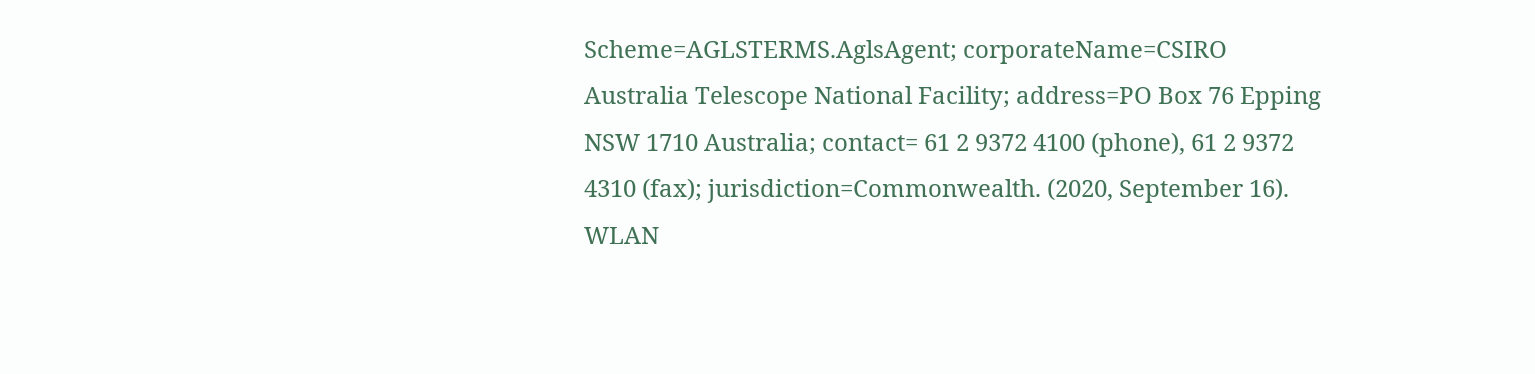Scheme=AGLSTERMS.AglsAgent; corporateName=CSIRO Australia Telescope National Facility; address=PO Box 76 Epping NSW 1710 Australia; contact= 61 2 9372 4100 (phone), 61 2 9372 4310 (fax); jurisdiction=Commonwealth. (2020, September 16). WLAN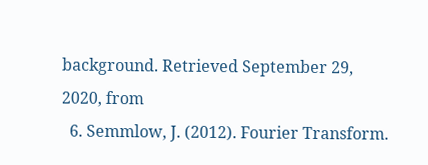background. Retrieved September 29, 2020, from
  6. Semmlow, J. (2012). Fourier Transform.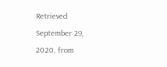Retrieved September 29, 2020, from